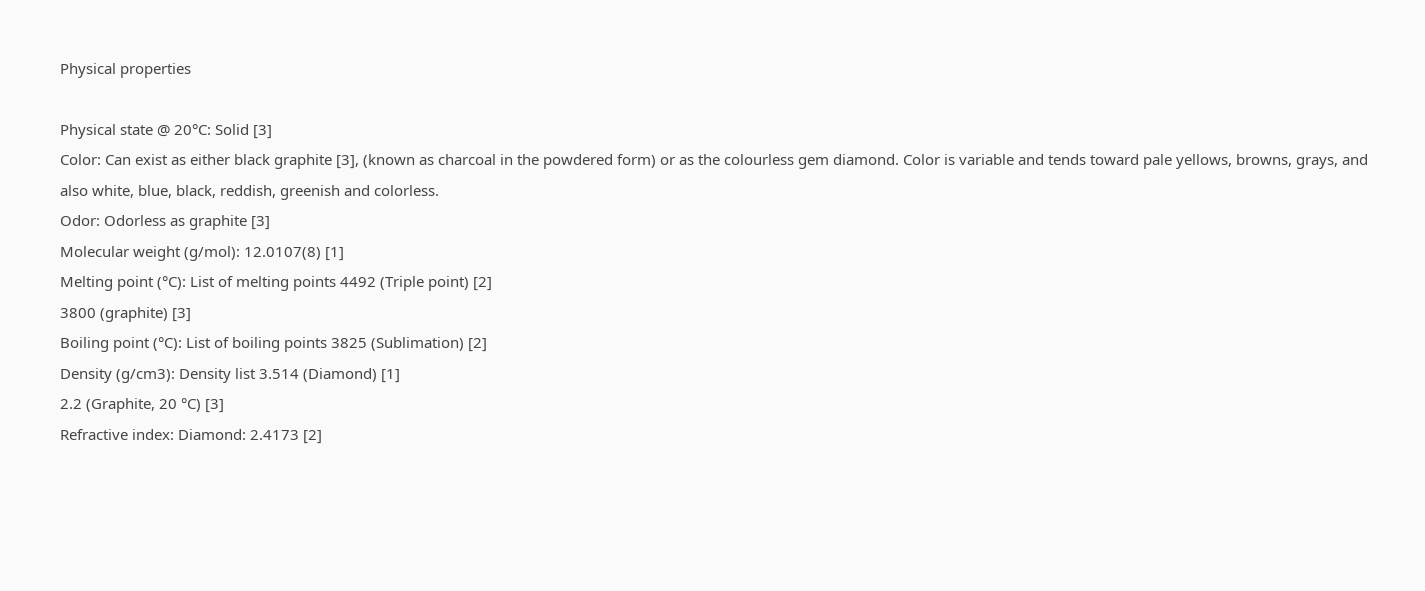Physical properties

Physical state @ 20°C: Solid [3]
Color: Can exist as either black graphite [3], (known as charcoal in the powdered form) or as the colourless gem diamond. Color is variable and tends toward pale yellows, browns, grays, and also white, blue, black, reddish, greenish and colorless.
Odor: Odorless as graphite [3]
Molecular weight (g/mol): 12.0107(8) [1]
Melting point (°C): List of melting points 4492 (Triple point) [2]
3800 (graphite) [3]
Boiling point (°C): List of boiling points 3825 (Sublimation) [2]
Density (g/cm3): Density list 3.514 (Diamond) [1]
2.2 (Graphite, 20 °C) [3]
Refractive index: Diamond: 2.4173 [2]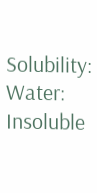Solubility: Water: Insoluble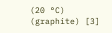(20 °C) (graphite) [3]